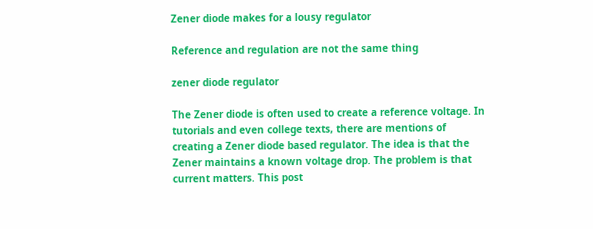Zener diode makes for a lousy regulator

Reference and regulation are not the same thing

zener diode regulator

The Zener diode is often used to create a reference voltage. In tutorials and even college texts, there are mentions of creating a Zener diode based regulator. The idea is that the Zener maintains a known voltage drop. The problem is that current matters. This post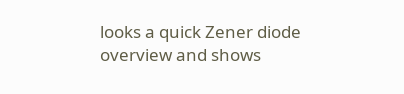looks a quick Zener diode overview and shows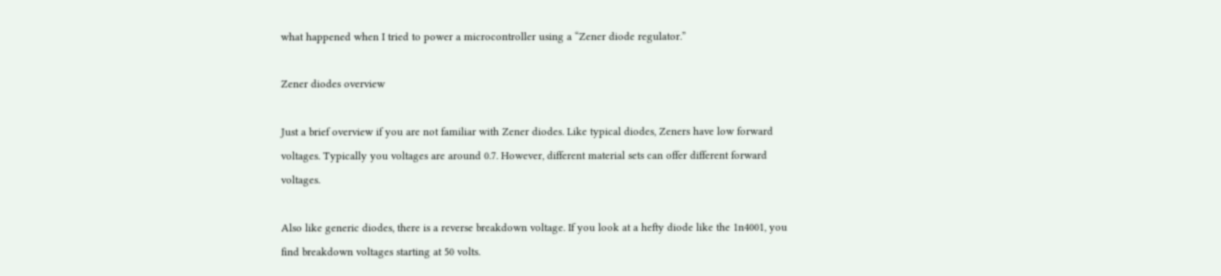what happened when I tried to power a microcontroller using a “Zener diode regulator.”

Zener diodes overview

Just a brief overview if you are not familiar with Zener diodes. Like typical diodes, Zeners have low forward voltages. Typically you voltages are around 0.7. However, different material sets can offer different forward voltages.

Also like generic diodes, there is a reverse breakdown voltage. If you look at a hefty diode like the 1n4001, you find breakdown voltages starting at 50 volts.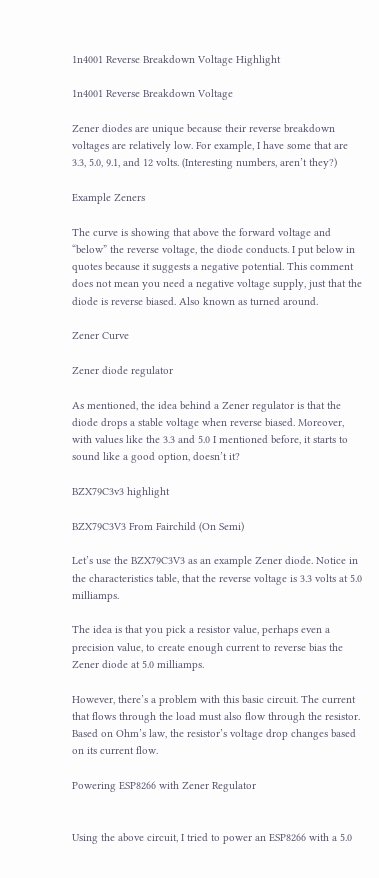1n4001 Reverse Breakdown Voltage Highlight

1n4001 Reverse Breakdown Voltage

Zener diodes are unique because their reverse breakdown voltages are relatively low. For example, I have some that are 3.3, 5.0, 9.1, and 12 volts. (Interesting numbers, aren’t they?)

Example Zeners

The curve is showing that above the forward voltage and “below” the reverse voltage, the diode conducts. I put below in quotes because it suggests a negative potential. This comment does not mean you need a negative voltage supply, just that the diode is reverse biased. Also known as turned around.

Zener Curve

Zener diode regulator

As mentioned, the idea behind a Zener regulator is that the diode drops a stable voltage when reverse biased. Moreover, with values like the 3.3 and 5.0 I mentioned before, it starts to sound like a good option, doesn’t it?

BZX79C3v3 highlight

BZX79C3V3 From Fairchild (On Semi)

Let’s use the BZX79C3V3 as an example Zener diode. Notice in the characteristics table, that the reverse voltage is 3.3 volts at 5.0 milliamps.

The idea is that you pick a resistor value, perhaps even a precision value, to create enough current to reverse bias the Zener diode at 5.0 milliamps.

However, there’s a problem with this basic circuit. The current that flows through the load must also flow through the resistor. Based on Ohm’s law, the resistor’s voltage drop changes based on its current flow.

Powering ESP8266 with Zener Regulator


Using the above circuit, I tried to power an ESP8266 with a 5.0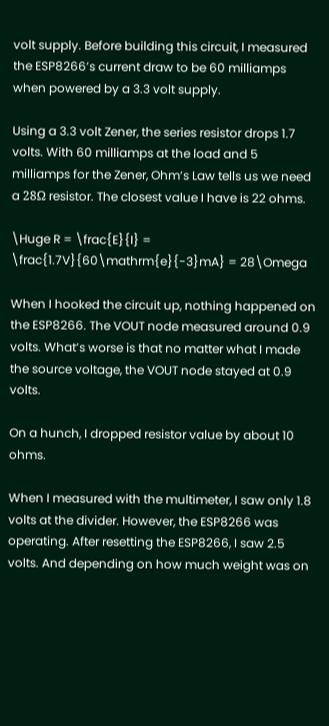volt supply. Before building this circuit, I measured the ESP8266’s current draw to be 60 milliamps when powered by a 3.3 volt supply.

Using a 3.3 volt Zener, the series resistor drops 1.7 volts. With 60 milliamps at the load and 5 milliamps for the Zener, Ohm’s Law tells us we need a 28Ω resistor. The closest value I have is 22 ohms.

\Huge R = \frac{E}{I} = \frac{1.7V}{60\mathrm{e}{-3}mA} = 28\Omega

When I hooked the circuit up, nothing happened on the ESP8266. The VOUT node measured around 0.9 volts. What’s worse is that no matter what I made the source voltage, the VOUT node stayed at 0.9 volts.

On a hunch, I dropped resistor value by about 10 ohms.

When I measured with the multimeter, I saw only 1.8 volts at the divider. However, the ESP8266 was operating. After resetting the ESP8266, I saw 2.5 volts. And depending on how much weight was on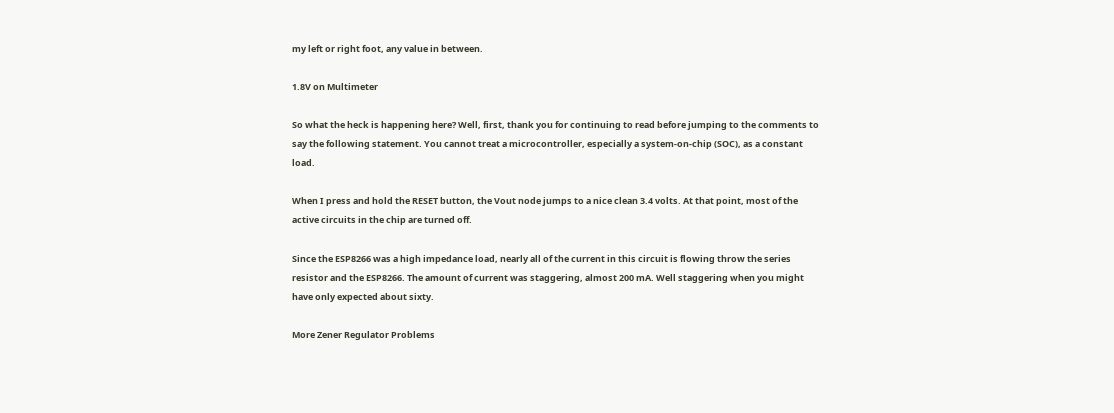my left or right foot, any value in between.

1.8V on Multimeter

So what the heck is happening here? Well, first, thank you for continuing to read before jumping to the comments to say the following statement. You cannot treat a microcontroller, especially a system-on-chip (SOC), as a constant load.

When I press and hold the RESET button, the Vout node jumps to a nice clean 3.4 volts. At that point, most of the active circuits in the chip are turned off.

Since the ESP8266 was a high impedance load, nearly all of the current in this circuit is flowing throw the series resistor and the ESP8266. The amount of current was staggering, almost 200 mA. Well staggering when you might have only expected about sixty.

More Zener Regulator Problems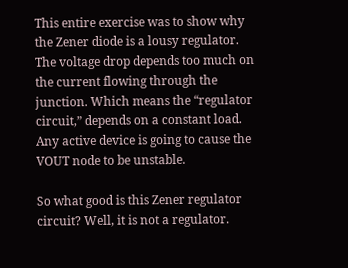This entire exercise was to show why the Zener diode is a lousy regulator. The voltage drop depends too much on the current flowing through the junction. Which means the “regulator circuit,” depends on a constant load. Any active device is going to cause the VOUT node to be unstable.

So what good is this Zener regulator circuit? Well, it is not a regulator.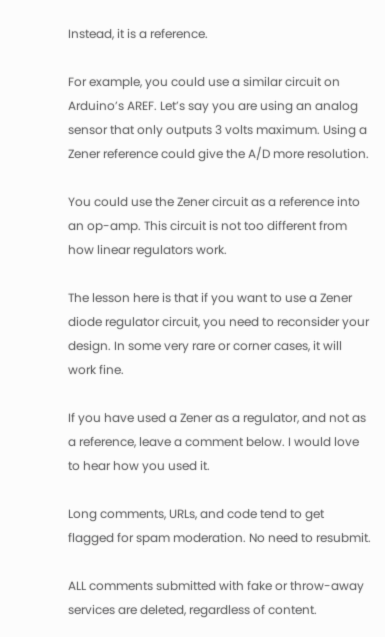Instead, it is a reference.

For example, you could use a similar circuit on Arduino’s AREF. Let’s say you are using an analog sensor that only outputs 3 volts maximum. Using a Zener reference could give the A/D more resolution.

You could use the Zener circuit as a reference into an op-amp. This circuit is not too different from how linear regulators work.

The lesson here is that if you want to use a Zener diode regulator circuit, you need to reconsider your design. In some very rare or corner cases, it will work fine.

If you have used a Zener as a regulator, and not as a reference, leave a comment below. I would love to hear how you used it.

Long comments, URLs, and code tend to get flagged for spam moderation. No need to resubmit.

ALL comments submitted with fake or throw-away services are deleted, regardless of content.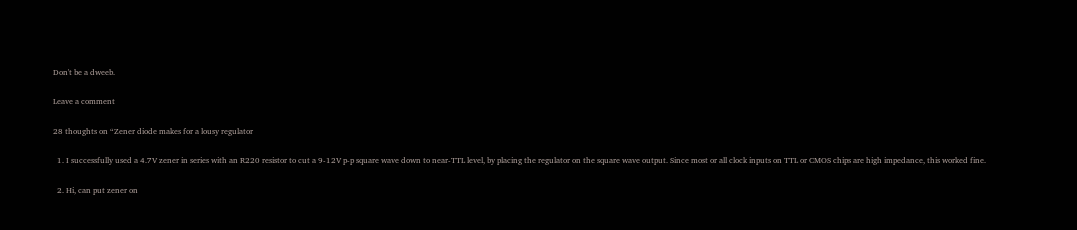Don't be a dweeb.

Leave a comment

28 thoughts on “Zener diode makes for a lousy regulator

  1. I successfully used a 4.7V zener in series with an R220 resistor to cut a 9-12V p-p square wave down to near-TTL level, by placing the regulator on the square wave output. Since most or all clock inputs on TTL or CMOS chips are high impedance, this worked fine.

  2. Hi, can put zener on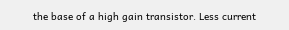the base of a high gain transistor. Less current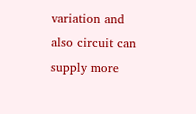variation and also circuit can supply more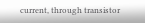current, through transistor